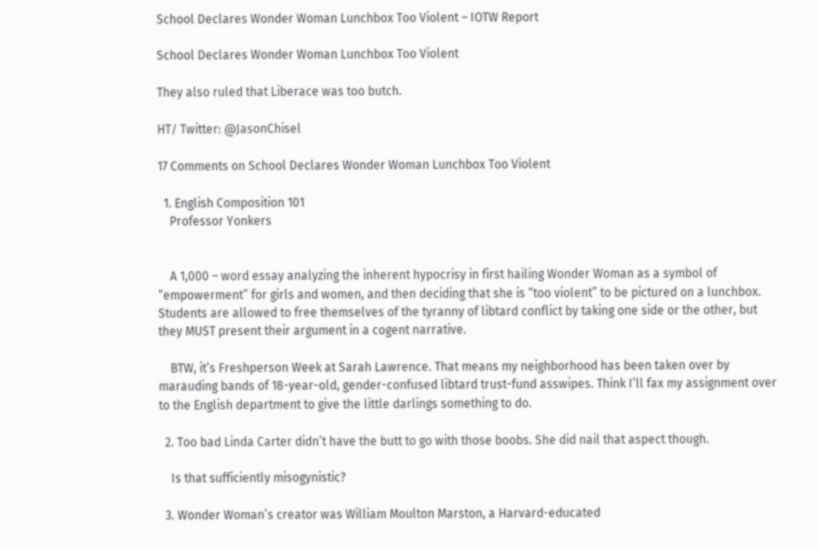School Declares Wonder Woman Lunchbox Too Violent – IOTW Report

School Declares Wonder Woman Lunchbox Too Violent

They also ruled that Liberace was too butch.

HT/ Twitter: @JasonChisel

17 Comments on School Declares Wonder Woman Lunchbox Too Violent

  1. English Composition 101
    Professor Yonkers


    A 1,000 – word essay analyzing the inherent hypocrisy in first hailing Wonder Woman as a symbol of “empowerment” for girls and women, and then deciding that she is “too violent” to be pictured on a lunchbox. Students are allowed to free themselves of the tyranny of libtard conflict by taking one side or the other, but they MUST present their argument in a cogent narrative.

    BTW, it’s Freshperson Week at Sarah Lawrence. That means my neighborhood has been taken over by marauding bands of 18-year-old, gender-confused libtard trust-fund asswipes. Think I’ll fax my assignment over to the English department to give the little darlings something to do.

  2. Too bad Linda Carter didn’t have the butt to go with those boobs. She did nail that aspect though.

    Is that sufficiently misogynistic?

  3. Wonder Woman’s creator was William Moulton Marston, a Harvard-educated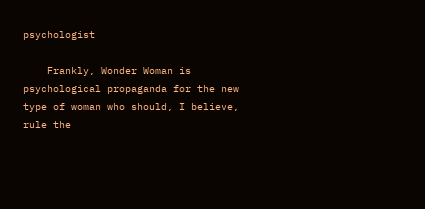psychologist

    Frankly, Wonder Woman is psychological propaganda for the new type of woman who should, I believe, rule the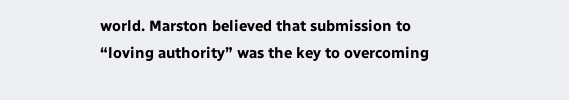world. Marston believed that submission to “loving authority” was the key to overcoming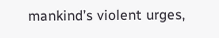mankind’s violent urges,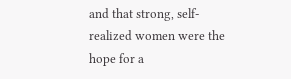and that strong, self-realized women were the hope for a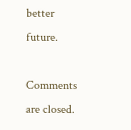better future.

Comments are closed.